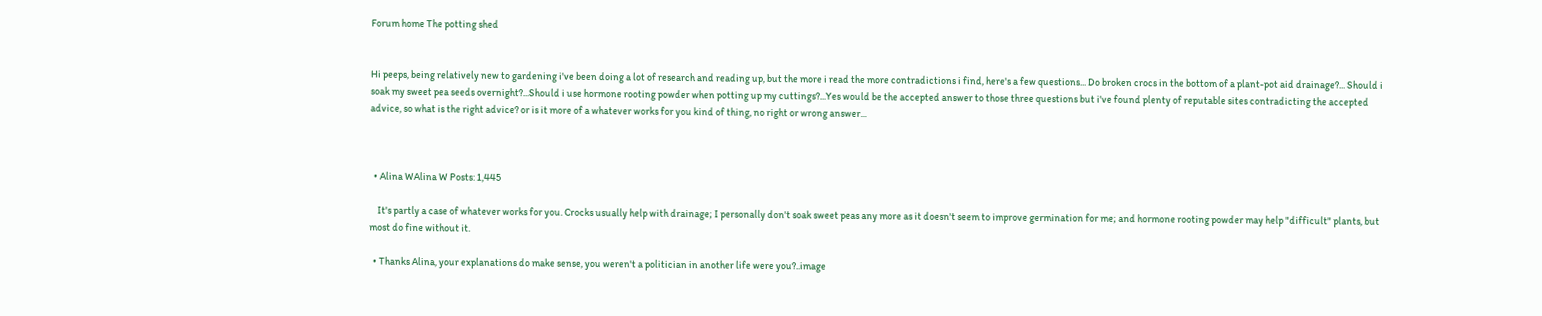Forum home The potting shed


Hi peeps, being relatively new to gardening i've been doing a lot of research and reading up, but the more i read the more contradictions i find, here's a few questions... Do broken crocs in the bottom of a plant-pot aid drainage?... Should i soak my sweet pea seeds overnight?...Should i use hormone rooting powder when potting up my cuttings?...Yes would be the accepted answer to those three questions but i've found plenty of reputable sites contradicting the accepted advice, so what is the right advice? or is it more of a whatever works for you kind of thing, no right or wrong answer...



  • Alina WAlina W Posts: 1,445

    It's partly a case of whatever works for you. Crocks usually help with drainage; I personally don't soak sweet peas any more as it doesn't seem to improve germination for me; and hormone rooting powder may help "difficult" plants, but most do fine without it.

  • Thanks Alina, your explanations do make sense, you weren't a politician in another life were you?..image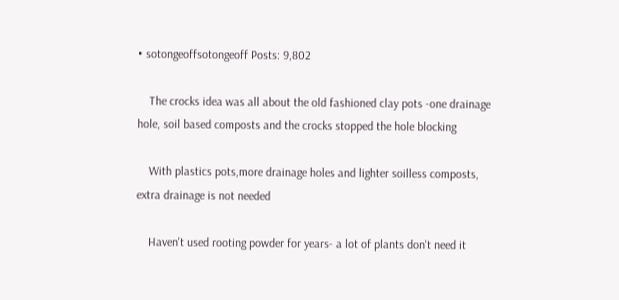• sotongeoffsotongeoff Posts: 9,802

    The crocks idea was all about the old fashioned clay pots -one drainage hole, soil based composts and the crocks stopped the hole blocking

    With plastics pots,more drainage holes and lighter soilless composts, extra drainage is not needed

    Haven't used rooting powder for years- a lot of plants don't need it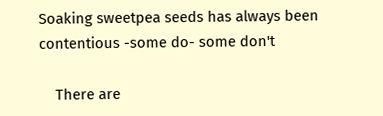Soaking sweetpea seeds has always been contentious -some do- some don't

    There are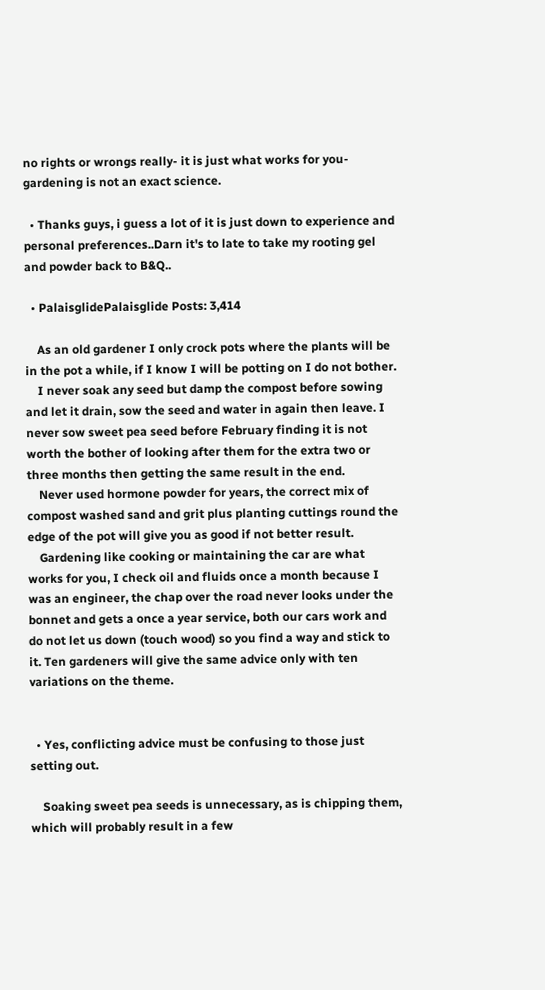no rights or wrongs really- it is just what works for you-gardening is not an exact science.

  • Thanks guys, i guess a lot of it is just down to experience and personal preferences..Darn it's to late to take my rooting gel and powder back to B&Q..

  • PalaisglidePalaisglide Posts: 3,414

    As an old gardener I only crock pots where the plants will be in the pot a while, if I know I will be potting on I do not bother.
    I never soak any seed but damp the compost before sowing and let it drain, sow the seed and water in again then leave. I never sow sweet pea seed before February finding it is not worth the bother of looking after them for the extra two or three months then getting the same result in the end.
    Never used hormone powder for years, the correct mix of compost washed sand and grit plus planting cuttings round the edge of the pot will give you as good if not better result.
    Gardening like cooking or maintaining the car are what works for you, I check oil and fluids once a month because I was an engineer, the chap over the road never looks under the bonnet and gets a once a year service, both our cars work and do not let us down (touch wood) so you find a way and stick to it. Ten gardeners will give the same advice only with ten variations on the theme.


  • Yes, conflicting advice must be confusing to those just setting out.

    Soaking sweet pea seeds is unnecessary, as is chipping them, which will probably result in a few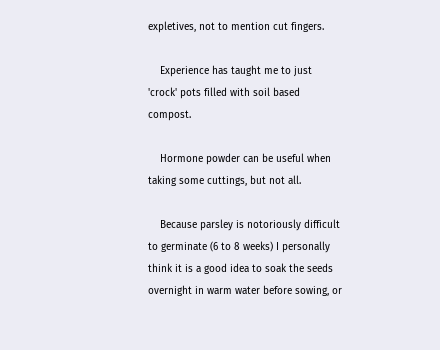expletives, not to mention cut fingers.

    Experience has taught me to just 'crock' pots filled with soil based compost.

    Hormone powder can be useful when taking some cuttings, but not all.

    Because parsley is notoriously difficult to germinate (6 to 8 weeks) I personally think it is a good idea to soak the seeds overnight in warm water before sowing, or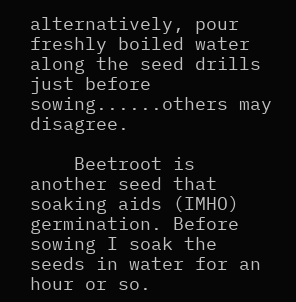alternatively, pour freshly boiled water along the seed drills just before sowing......others may disagree.

    Beetroot is another seed that soaking aids (IMHO) germination. Before sowing I soak the seeds in water for an hour or so.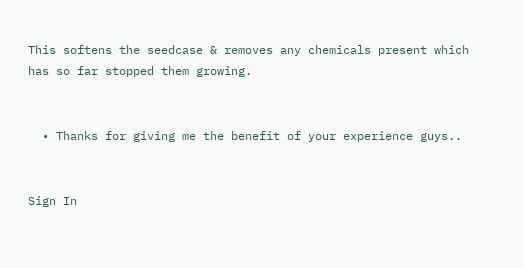This softens the seedcase & removes any chemicals present which has so far stopped them growing.


  • Thanks for giving me the benefit of your experience guys..


Sign In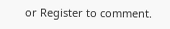or Register to comment.